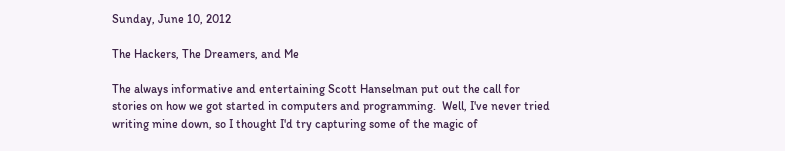Sunday, June 10, 2012

The Hackers, The Dreamers, and Me

The always informative and entertaining Scott Hanselman put out the call for stories on how we got started in computers and programming.  Well, I've never tried writing mine down, so I thought I'd try capturing some of the magic of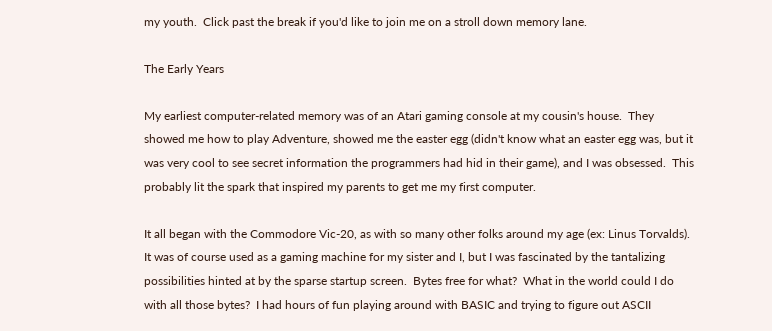my youth.  Click past the break if you'd like to join me on a stroll down memory lane.

The Early Years

My earliest computer-related memory was of an Atari gaming console at my cousin's house.  They showed me how to play Adventure, showed me the easter egg (didn't know what an easter egg was, but it was very cool to see secret information the programmers had hid in their game), and I was obsessed.  This probably lit the spark that inspired my parents to get me my first computer.

It all began with the Commodore Vic-20, as with so many other folks around my age (ex: Linus Torvalds).  It was of course used as a gaming machine for my sister and I, but I was fascinated by the tantalizing possibilities hinted at by the sparse startup screen.  Bytes free for what?  What in the world could I do with all those bytes?  I had hours of fun playing around with BASIC and trying to figure out ASCII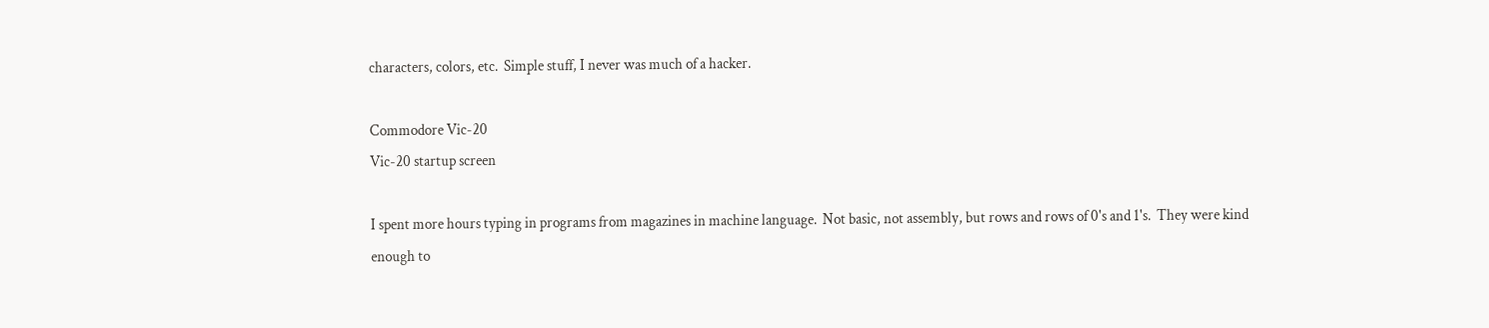characters, colors, etc.  Simple stuff, I never was much of a hacker.

Commodore Vic-20
Vic-20 startup screen

I spent more hours typing in programs from magazines in machine language.  Not basic, not assembly, but rows and rows of 0's and 1's.  They were kind enough to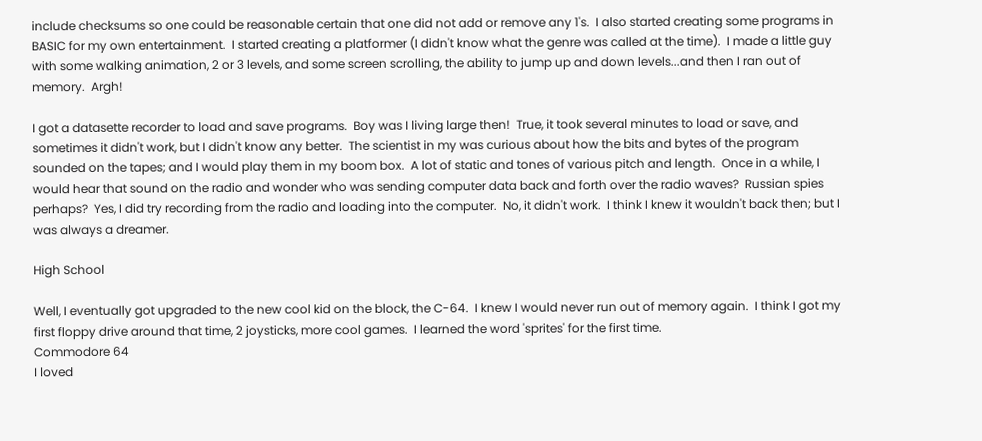include checksums so one could be reasonable certain that one did not add or remove any 1's.  I also started creating some programs in BASIC for my own entertainment.  I started creating a platformer (I didn't know what the genre was called at the time).  I made a little guy with some walking animation, 2 or 3 levels, and some screen scrolling, the ability to jump up and down levels...and then I ran out of memory.  Argh!

I got a datasette recorder to load and save programs.  Boy was I living large then!  True, it took several minutes to load or save, and sometimes it didn't work, but I didn't know any better.  The scientist in my was curious about how the bits and bytes of the program sounded on the tapes; and I would play them in my boom box.  A lot of static and tones of various pitch and length.  Once in a while, I would hear that sound on the radio and wonder who was sending computer data back and forth over the radio waves?  Russian spies perhaps?  Yes, I did try recording from the radio and loading into the computer.  No, it didn't work.  I think I knew it wouldn't back then; but I was always a dreamer.

High School

Well, I eventually got upgraded to the new cool kid on the block, the C-64.  I knew I would never run out of memory again.  I think I got my first floppy drive around that time, 2 joysticks, more cool games.  I learned the word 'sprites' for the first time.
Commodore 64
I loved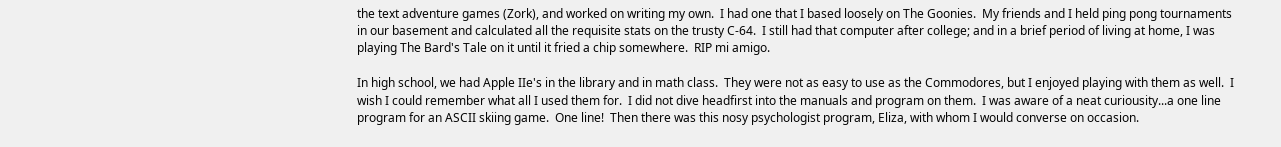the text adventure games (Zork), and worked on writing my own.  I had one that I based loosely on The Goonies.  My friends and I held ping pong tournaments in our basement and calculated all the requisite stats on the trusty C-64.  I still had that computer after college; and in a brief period of living at home, I was playing The Bard's Tale on it until it fried a chip somewhere.  RIP mi amigo.

In high school, we had Apple IIe's in the library and in math class.  They were not as easy to use as the Commodores, but I enjoyed playing with them as well.  I wish I could remember what all I used them for.  I did not dive headfirst into the manuals and program on them.  I was aware of a neat curiousity...a one line program for an ASCII skiing game.  One line!  Then there was this nosy psychologist program, Eliza, with whom I would converse on occasion.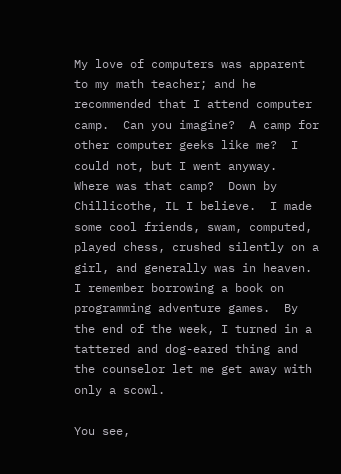My love of computers was apparent to my math teacher; and he recommended that I attend computer camp.  Can you imagine?  A camp for other computer geeks like me?  I could not, but I went anyway.  Where was that camp?  Down by Chillicothe, IL I believe.  I made some cool friends, swam, computed, played chess, crushed silently on a girl, and generally was in heaven.  I remember borrowing a book on programming adventure games.  By the end of the week, I turned in a tattered and dog-eared thing and the counselor let me get away with only a scowl.

You see,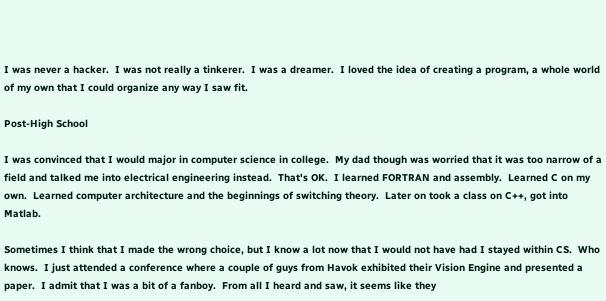I was never a hacker.  I was not really a tinkerer.  I was a dreamer.  I loved the idea of creating a program, a whole world of my own that I could organize any way I saw fit.

Post-High School

I was convinced that I would major in computer science in college.  My dad though was worried that it was too narrow of a field and talked me into electrical engineering instead.  That's OK.  I learned FORTRAN and assembly.  Learned C on my own.  Learned computer architecture and the beginnings of switching theory.  Later on took a class on C++, got into Matlab.

Sometimes I think that I made the wrong choice, but I know a lot now that I would not have had I stayed within CS.  Who knows.  I just attended a conference where a couple of guys from Havok exhibited their Vision Engine and presented a paper.  I admit that I was a bit of a fanboy.  From all I heard and saw, it seems like they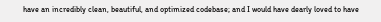have an incredibly clean, beautiful, and optimized codebase; and I would have dearly loved to have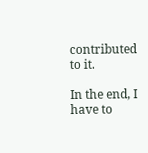contributed to it.

In the end, I have to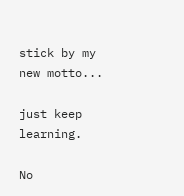stick by my new motto...

just keep learning.

No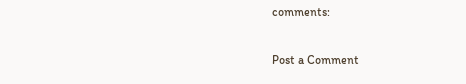comments:

Post a Comment